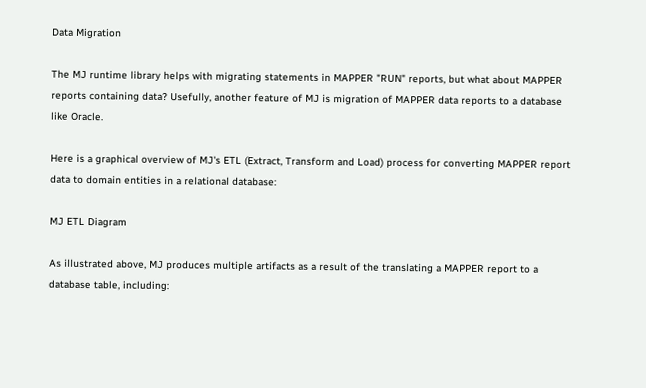Data Migration

The MJ runtime library helps with migrating statements in MAPPER "RUN" reports, but what about MAPPER reports containing data? Usefully, another feature of MJ is migration of MAPPER data reports to a database like Oracle.

Here is a graphical overview of MJ's ETL (Extract, Transform and Load) process for converting MAPPER report data to domain entities in a relational database:

MJ ETL Diagram

As illustrated above, MJ produces multiple artifacts as a result of the translating a MAPPER report to a database table, including: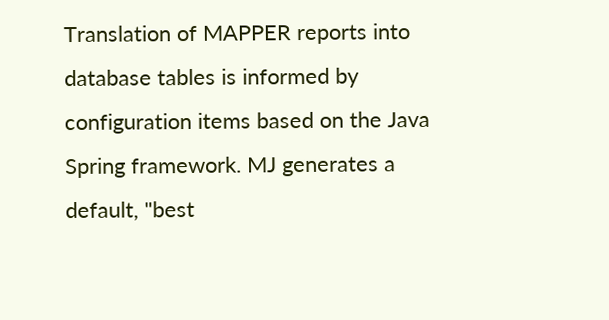Translation of MAPPER reports into database tables is informed by configuration items based on the Java Spring framework. MJ generates a default, "best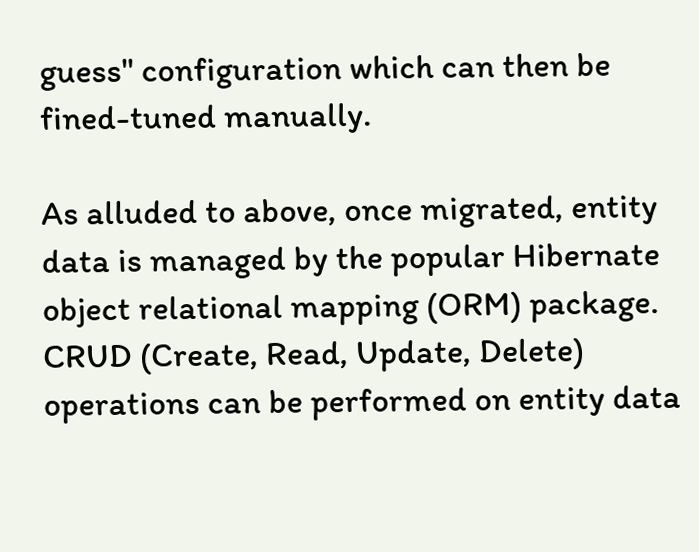guess" configuration which can then be fined-tuned manually.

As alluded to above, once migrated, entity data is managed by the popular Hibernate object relational mapping (ORM) package. CRUD (Create, Read, Update, Delete) operations can be performed on entity data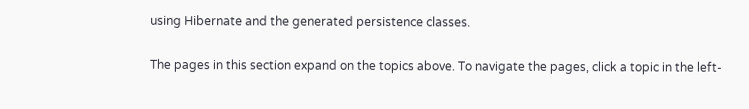using Hibernate and the generated persistence classes.

The pages in this section expand on the topics above. To navigate the pages, click a topic in the left-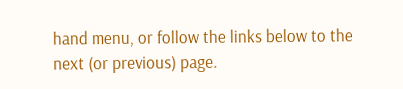hand menu, or follow the links below to the next (or previous) page.